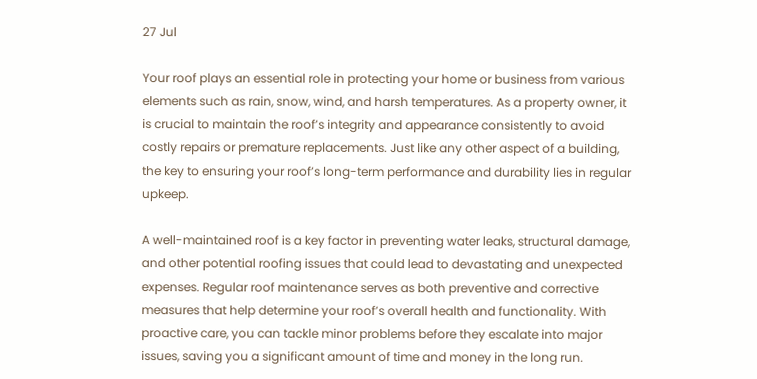27 Jul

Your roof plays an essential role in protecting your home or business from various elements such as rain, snow, wind, and harsh temperatures. As a property owner, it is crucial to maintain the roof’s integrity and appearance consistently to avoid costly repairs or premature replacements. Just like any other aspect of a building, the key to ensuring your roof’s long-term performance and durability lies in regular upkeep.

A well-maintained roof is a key factor in preventing water leaks, structural damage, and other potential roofing issues that could lead to devastating and unexpected expenses. Regular roof maintenance serves as both preventive and corrective measures that help determine your roof’s overall health and functionality. With proactive care, you can tackle minor problems before they escalate into major issues, saving you a significant amount of time and money in the long run.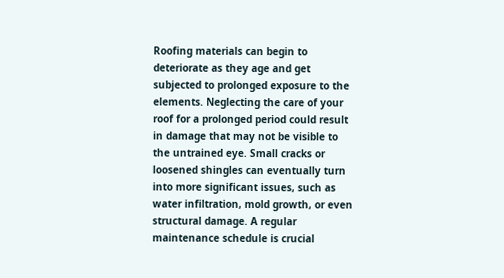Roofing materials can begin to deteriorate as they age and get subjected to prolonged exposure to the elements. Neglecting the care of your roof for a prolonged period could result in damage that may not be visible to the untrained eye. Small cracks or loosened shingles can eventually turn into more significant issues, such as water infiltration, mold growth, or even structural damage. A regular maintenance schedule is crucial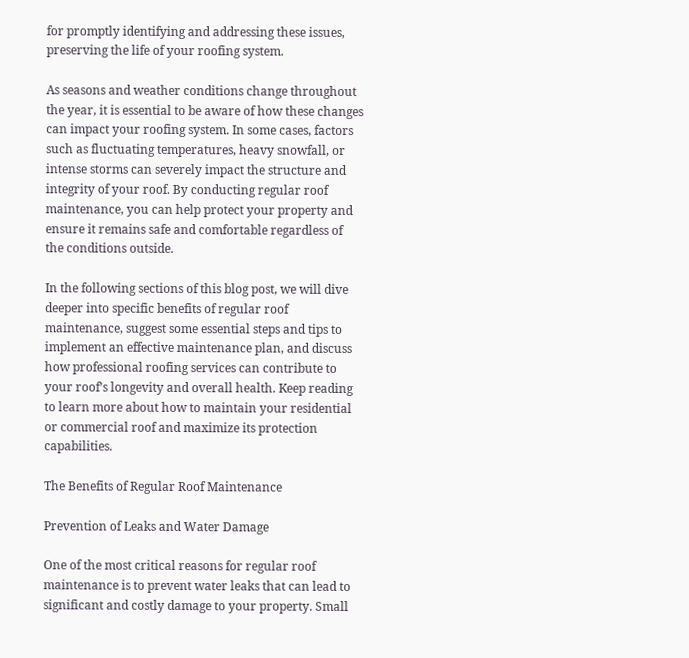for promptly identifying and addressing these issues, preserving the life of your roofing system.

As seasons and weather conditions change throughout the year, it is essential to be aware of how these changes can impact your roofing system. In some cases, factors such as fluctuating temperatures, heavy snowfall, or intense storms can severely impact the structure and integrity of your roof. By conducting regular roof maintenance, you can help protect your property and ensure it remains safe and comfortable regardless of the conditions outside.

In the following sections of this blog post, we will dive deeper into specific benefits of regular roof maintenance, suggest some essential steps and tips to implement an effective maintenance plan, and discuss how professional roofing services can contribute to your roof’s longevity and overall health. Keep reading to learn more about how to maintain your residential or commercial roof and maximize its protection capabilities.

The Benefits of Regular Roof Maintenance

Prevention of Leaks and Water Damage

One of the most critical reasons for regular roof maintenance is to prevent water leaks that can lead to significant and costly damage to your property. Small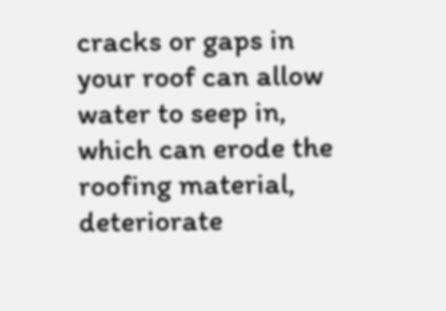cracks or gaps in your roof can allow water to seep in, which can erode the roofing material, deteriorate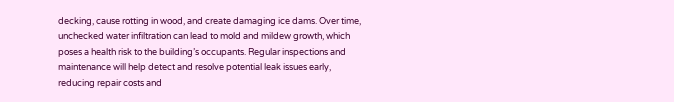decking, cause rotting in wood, and create damaging ice dams. Over time, unchecked water infiltration can lead to mold and mildew growth, which poses a health risk to the building’s occupants. Regular inspections and maintenance will help detect and resolve potential leak issues early, reducing repair costs and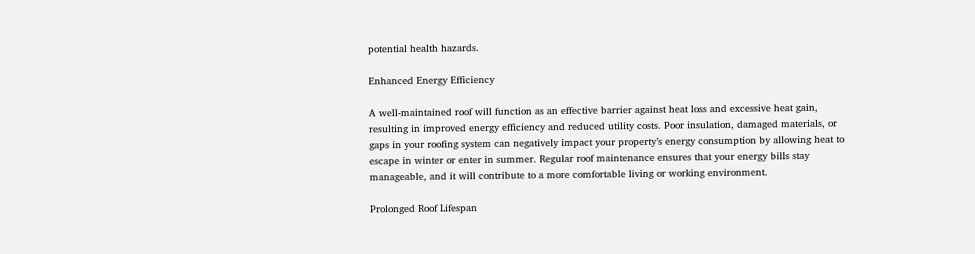potential health hazards.

Enhanced Energy Efficiency

A well-maintained roof will function as an effective barrier against heat loss and excessive heat gain, resulting in improved energy efficiency and reduced utility costs. Poor insulation, damaged materials, or gaps in your roofing system can negatively impact your property’s energy consumption by allowing heat to escape in winter or enter in summer. Regular roof maintenance ensures that your energy bills stay manageable, and it will contribute to a more comfortable living or working environment.

Prolonged Roof Lifespan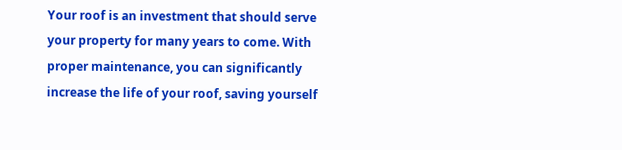Your roof is an investment that should serve your property for many years to come. With proper maintenance, you can significantly increase the life of your roof, saving yourself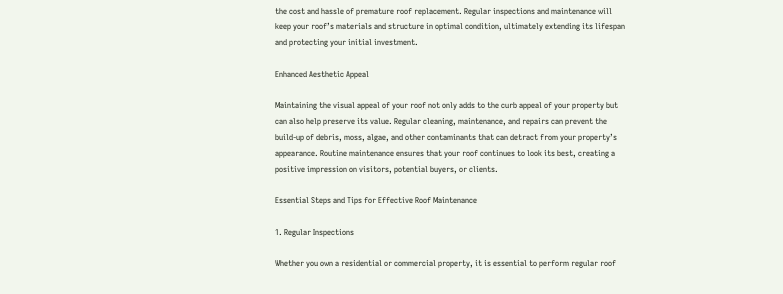the cost and hassle of premature roof replacement. Regular inspections and maintenance will keep your roof’s materials and structure in optimal condition, ultimately extending its lifespan and protecting your initial investment.

Enhanced Aesthetic Appeal

Maintaining the visual appeal of your roof not only adds to the curb appeal of your property but can also help preserve its value. Regular cleaning, maintenance, and repairs can prevent the build-up of debris, moss, algae, and other contaminants that can detract from your property’s appearance. Routine maintenance ensures that your roof continues to look its best, creating a positive impression on visitors, potential buyers, or clients.

Essential Steps and Tips for Effective Roof Maintenance

1. Regular Inspections

Whether you own a residential or commercial property, it is essential to perform regular roof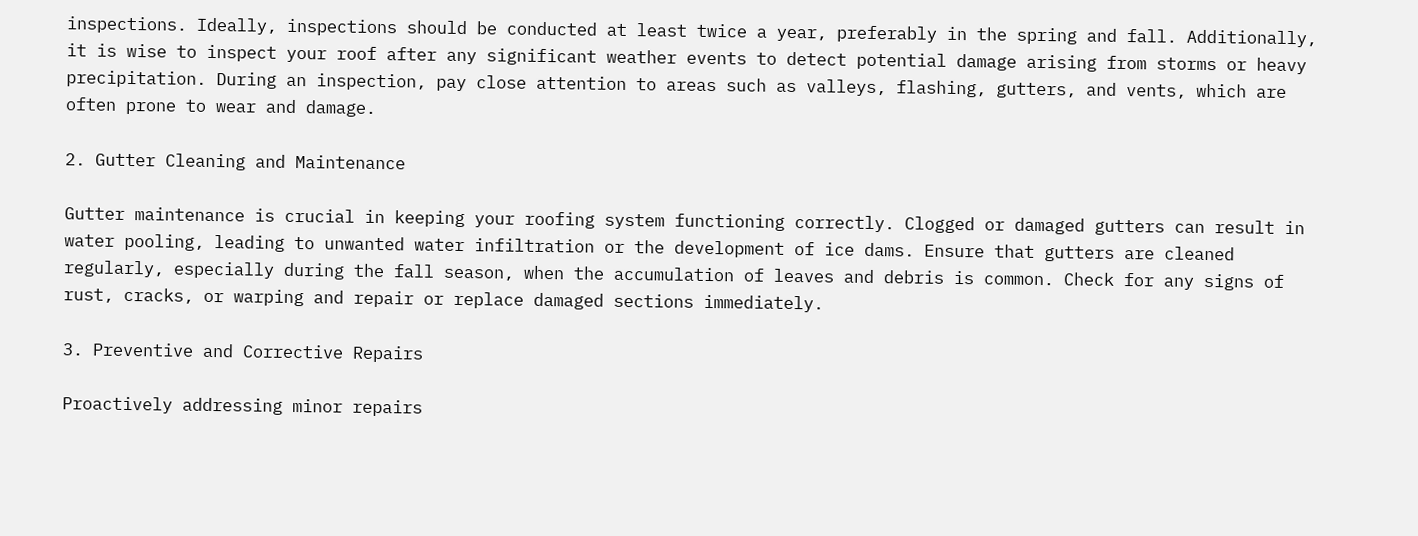inspections. Ideally, inspections should be conducted at least twice a year, preferably in the spring and fall. Additionally, it is wise to inspect your roof after any significant weather events to detect potential damage arising from storms or heavy precipitation. During an inspection, pay close attention to areas such as valleys, flashing, gutters, and vents, which are often prone to wear and damage.

2. Gutter Cleaning and Maintenance

Gutter maintenance is crucial in keeping your roofing system functioning correctly. Clogged or damaged gutters can result in water pooling, leading to unwanted water infiltration or the development of ice dams. Ensure that gutters are cleaned regularly, especially during the fall season, when the accumulation of leaves and debris is common. Check for any signs of rust, cracks, or warping and repair or replace damaged sections immediately.

3. Preventive and Corrective Repairs

Proactively addressing minor repairs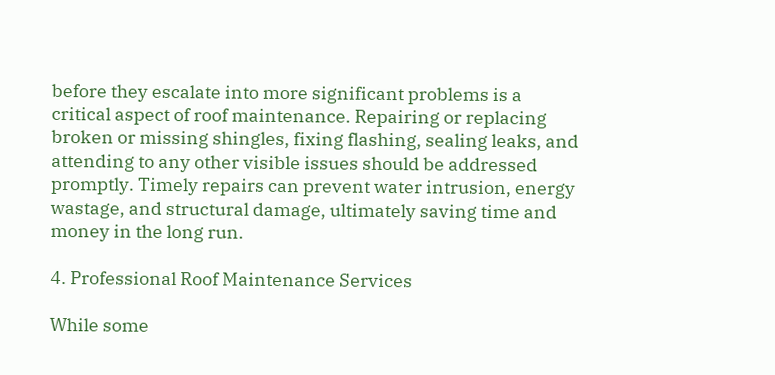before they escalate into more significant problems is a critical aspect of roof maintenance. Repairing or replacing broken or missing shingles, fixing flashing, sealing leaks, and attending to any other visible issues should be addressed promptly. Timely repairs can prevent water intrusion, energy wastage, and structural damage, ultimately saving time and money in the long run.

4. Professional Roof Maintenance Services

While some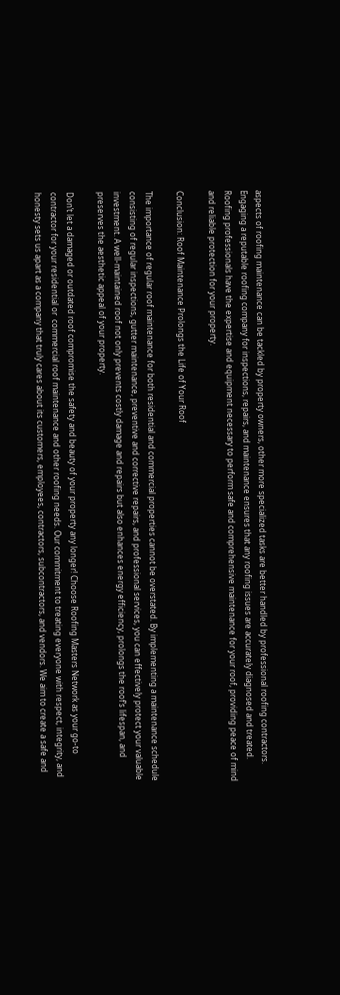aspects of roofing maintenance can be tackled by property owners, other more specialized tasks are better handled by professional roofing contractors. Engaging a reputable roofing company for inspections, repairs, and maintenance ensures that any roofing issues are accurately diagnosed and treated. Roofing professionals have the expertise and equipment necessary to perform safe and comprehensive maintenance for your roof, providing peace of mind and reliable protection for your property.

Conclusion: Roof Maintenance Prolongs the Life of Your Roof

The importance of regular roof maintenance for both residential and commercial properties cannot be overstated. By implementing a maintenance schedule consisting of regular inspections, gutter maintenance, preventive and corrective repairs, and professional services, you can effectively protect your valuable investment. A well-maintained roof not only prevents costly damage and repairs but also enhances energy efficiency, prolongs the roof’s lifespan, and preserves the aesthetic appeal of your property.

Don’t let a damaged or outdated roof compromise the safety and beauty of your property any longer! Choose Roofing Masters Network as your go-to contractor for your residential or  commercial roof maintenance and other roofing needs. Our commitment to treating everyone with respect, integrity, and honesty sets us apart as a company that truly cares about its customers, employees, contractors, subcontractors, and vendors. We aim to create a safe and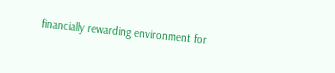financially rewarding environment for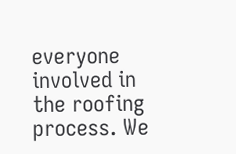everyone involved in the roofing process. We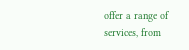offer a range of services, from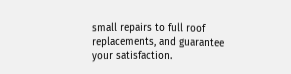small repairs to full roof replacements, and guarantee your satisfaction.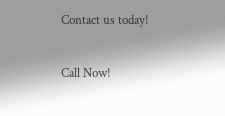Contact us today!

Call Now!